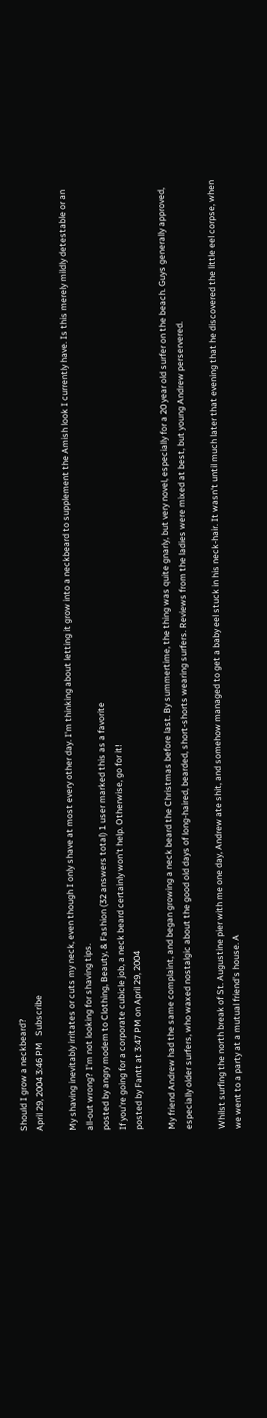Should I grow a neckbeard?
April 29, 2004 3:46 PM   Subscribe

My shaving inevitably irritates or cuts my neck, even though I only shave at most every other day. I'm thinking about letting it grow into a neckbeard to supplement the Amish look I currently have. Is this merely mildly detestable or an all-out wrong? I'm not looking for shaving tips.
posted by angry modem to Clothing, Beauty, & Fashion (32 answers total) 1 user marked this as a favorite
If you're going for a corporate cubicle job, a neck beard certainly won't help. Otherwise, go for it!
posted by Fantt at 3:47 PM on April 29, 2004

My friend Andrew had the same complaint, and began growing a neck beard the Christmas before last. By summertime, the thing was quite gnarly, but very novel, especially for a 20 year old surfer on the beach. Guys generally approved, especially older surfers, who waxed nostalgic about the good old days of long-haired, bearded, short-shorts wearing surfers. Reviews from the ladies were mixed at best, but young Andrew perservered.

Whilst surfing the north break of St. Augustine pier with me one day, Andrew ate shit, and somehow managed to get a baby eel stuck in his neck-hair. It wasn't until much later that evening that he discovered the little eel corpse, when we went to a party at a mutual friend's house. A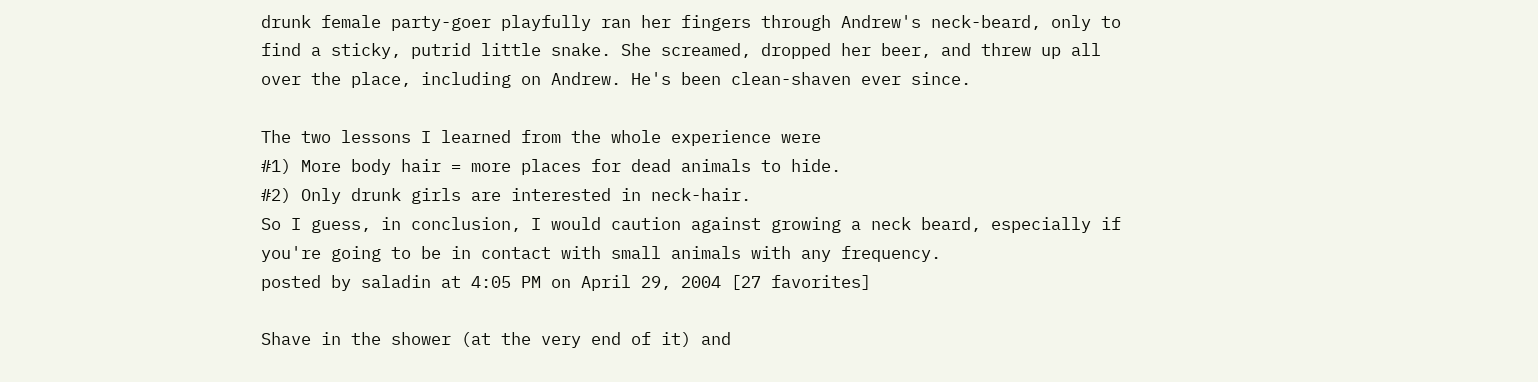drunk female party-goer playfully ran her fingers through Andrew's neck-beard, only to find a sticky, putrid little snake. She screamed, dropped her beer, and threw up all over the place, including on Andrew. He's been clean-shaven ever since.

The two lessons I learned from the whole experience were
#1) More body hair = more places for dead animals to hide.
#2) Only drunk girls are interested in neck-hair.
So I guess, in conclusion, I would caution against growing a neck beard, especially if you're going to be in contact with small animals with any frequency.
posted by saladin at 4:05 PM on April 29, 2004 [27 favorites]

Shave in the shower (at the very end of it) and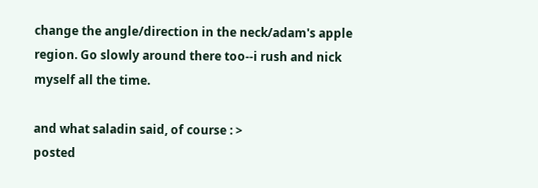change the angle/direction in the neck/adam's apple region. Go slowly around there too--i rush and nick myself all the time.

and what saladin said, of course : >
posted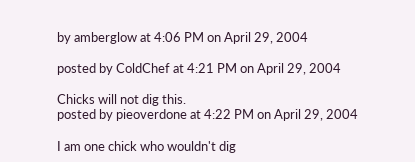by amberglow at 4:06 PM on April 29, 2004

posted by ColdChef at 4:21 PM on April 29, 2004

Chicks will not dig this.
posted by pieoverdone at 4:22 PM on April 29, 2004

I am one chick who wouldn't dig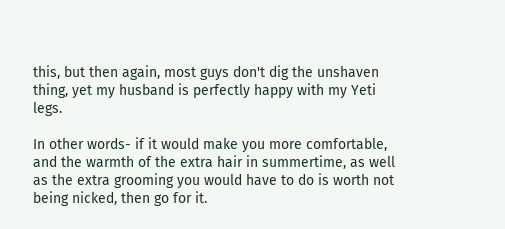this, but then again, most guys don't dig the unshaven thing, yet my husband is perfectly happy with my Yeti legs.

In other words- if it would make you more comfortable, and the warmth of the extra hair in summertime, as well as the extra grooming you would have to do is worth not being nicked, then go for it.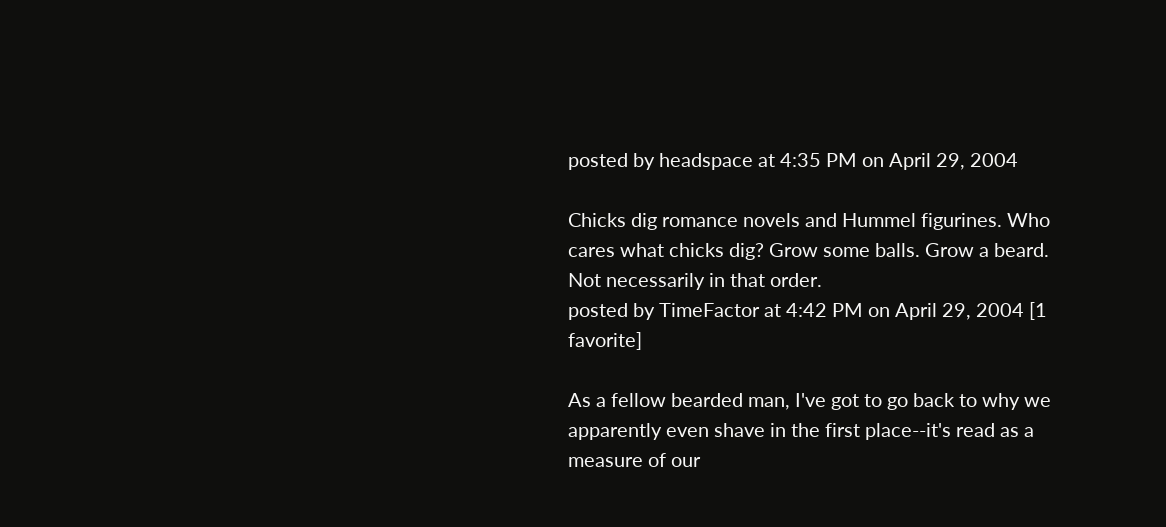posted by headspace at 4:35 PM on April 29, 2004

Chicks dig romance novels and Hummel figurines. Who cares what chicks dig? Grow some balls. Grow a beard. Not necessarily in that order.
posted by TimeFactor at 4:42 PM on April 29, 2004 [1 favorite]

As a fellow bearded man, I've got to go back to why we apparently even shave in the first place--it's read as a measure of our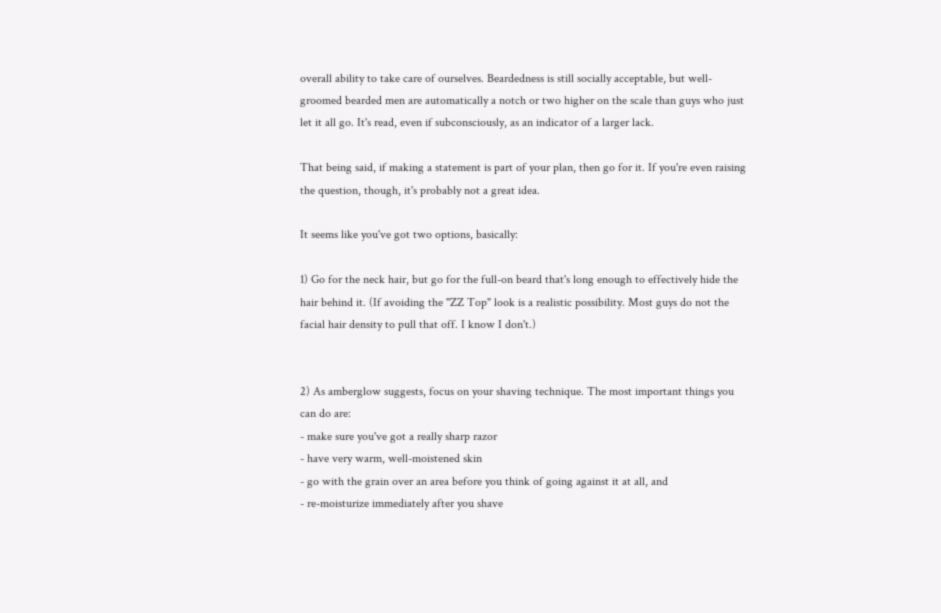overall ability to take care of ourselves. Beardedness is still socially acceptable, but well-groomed bearded men are automatically a notch or two higher on the scale than guys who just let it all go. It's read, even if subconsciously, as an indicator of a larger lack.

That being said, if making a statement is part of your plan, then go for it. If you're even raising the question, though, it's probably not a great idea.

It seems like you've got two options, basically:

1) Go for the neck hair, but go for the full-on beard that's long enough to effectively hide the hair behind it. (If avoiding the "ZZ Top" look is a realistic possibility. Most guys do not the facial hair density to pull that off. I know I don't.)


2) As amberglow suggests, focus on your shaving technique. The most important things you can do are:
- make sure you've got a really sharp razor
- have very warm, well-moistened skin
- go with the grain over an area before you think of going against it at all, and
- re-moisturize immediately after you shave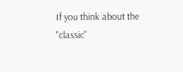If you think about the "classic"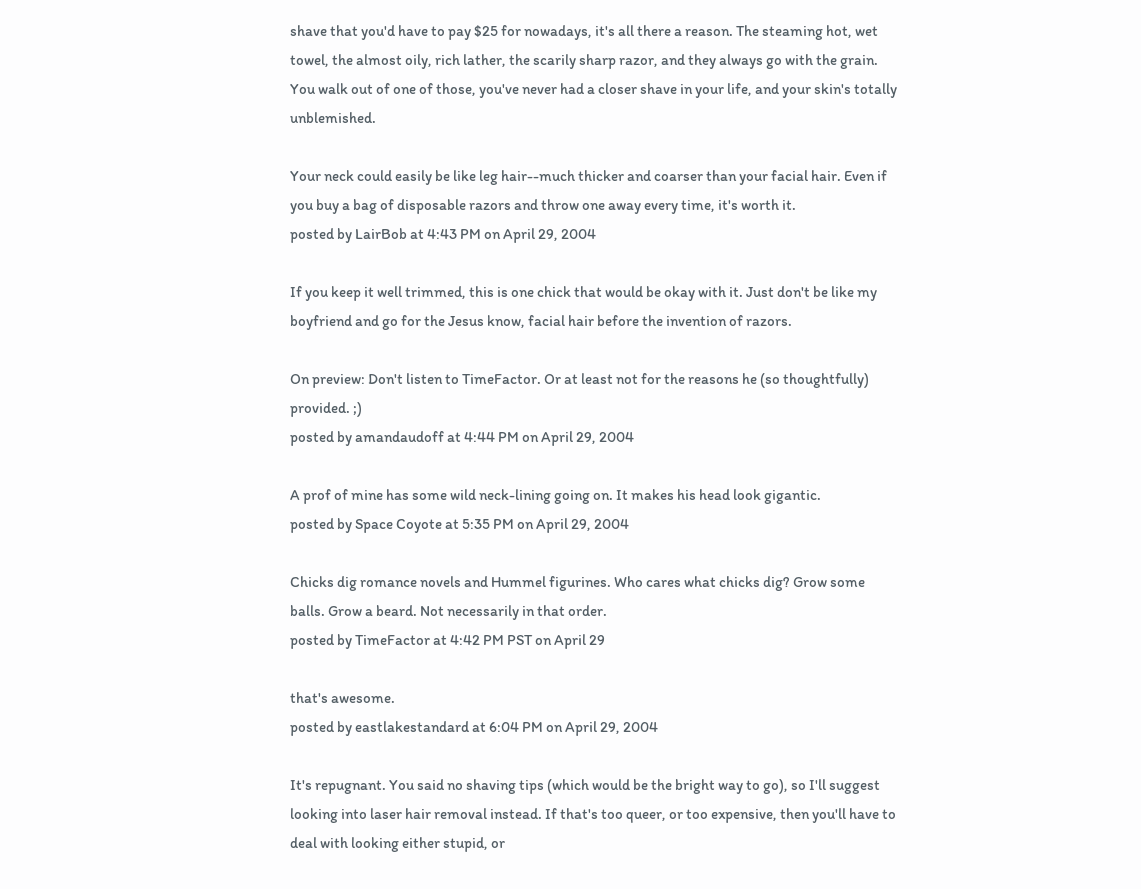shave that you'd have to pay $25 for nowadays, it's all there a reason. The steaming hot, wet towel, the almost oily, rich lather, the scarily sharp razor, and they always go with the grain. You walk out of one of those, you've never had a closer shave in your life, and your skin's totally unblemished.

Your neck could easily be like leg hair--much thicker and coarser than your facial hair. Even if you buy a bag of disposable razors and throw one away every time, it's worth it.
posted by LairBob at 4:43 PM on April 29, 2004

If you keep it well trimmed, this is one chick that would be okay with it. Just don't be like my boyfriend and go for the Jesus know, facial hair before the invention of razors.

On preview: Don't listen to TimeFactor. Or at least not for the reasons he (so thoughtfully) provided. ;)
posted by amandaudoff at 4:44 PM on April 29, 2004

A prof of mine has some wild neck-lining going on. It makes his head look gigantic.
posted by Space Coyote at 5:35 PM on April 29, 2004

Chicks dig romance novels and Hummel figurines. Who cares what chicks dig? Grow some balls. Grow a beard. Not necessarily in that order.
posted by TimeFactor at 4:42 PM PST on April 29

that's awesome.
posted by eastlakestandard at 6:04 PM on April 29, 2004

It's repugnant. You said no shaving tips (which would be the bright way to go), so I'll suggest looking into laser hair removal instead. If that's too queer, or too expensive, then you'll have to deal with looking either stupid, or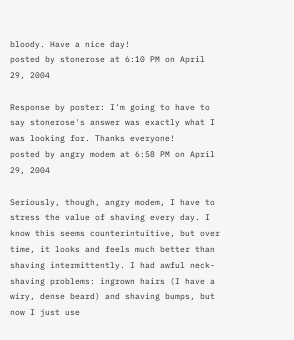bloody. Have a nice day!
posted by stonerose at 6:10 PM on April 29, 2004

Response by poster: I'm going to have to say stonerose's answer was exactly what I was looking for. Thanks everyone!
posted by angry modem at 6:58 PM on April 29, 2004

Seriously, though, angry modem, I have to stress the value of shaving every day. I know this seems counterintuitive, but over time, it looks and feels much better than shaving intermittently. I had awful neck-shaving problems: ingrown hairs (I have a wiry, dense beard) and shaving bumps, but now I just use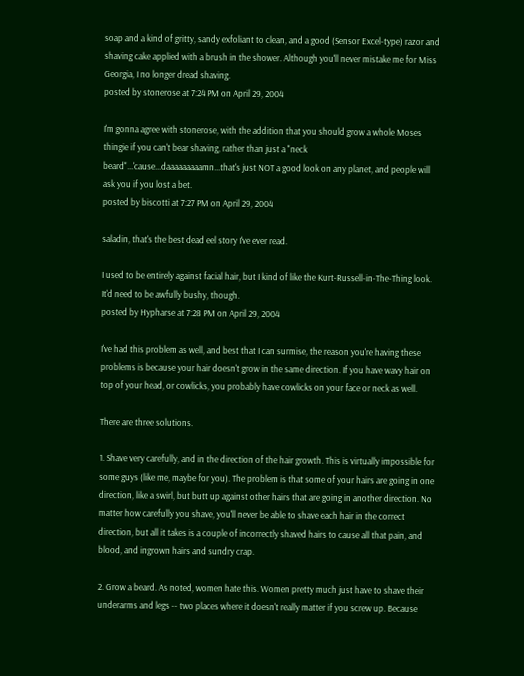soap and a kind of gritty, sandy exfoliant to clean, and a good (Sensor Excel-type) razor and shaving cake applied with a brush in the shower. Although you'll never mistake me for Miss Georgia, I no longer dread shaving.
posted by stonerose at 7:24 PM on April 29, 2004

I'm gonna agree with stonerose, with the addition that you should grow a whole Moses thingie if you can't bear shaving, rather than just a "neck beard"...'cause...daaaaaaaaamn...that's just NOT a good look on any planet, and people will ask you if you lost a bet.
posted by biscotti at 7:27 PM on April 29, 2004

saladin, that's the best dead eel story I've ever read.

I used to be entirely against facial hair, but I kind of like the Kurt-Russell-in-The-Thing look. It'd need to be awfully bushy, though.
posted by Hypharse at 7:28 PM on April 29, 2004

I've had this problem as well, and best that I can surmise, the reason you're having these problems is because your hair doesn't grow in the same direction. If you have wavy hair on top of your head, or cowlicks, you probably have cowlicks on your face or neck as well.

There are three solutions.

1. Shave very carefully, and in the direction of the hair growth. This is virtually impossible for some guys (like me, maybe for you). The problem is that some of your hairs are going in one direction, like a swirl, but butt up against other hairs that are going in another direction. No matter how carefully you shave, you'll never be able to shave each hair in the correct direction, but all it takes is a couple of incorrectly shaved hairs to cause all that pain, and blood, and ingrown hairs and sundry crap.

2. Grow a beard. As noted, women hate this. Women pretty much just have to shave their underarms and legs -- two places where it doesn't really matter if you screw up. Because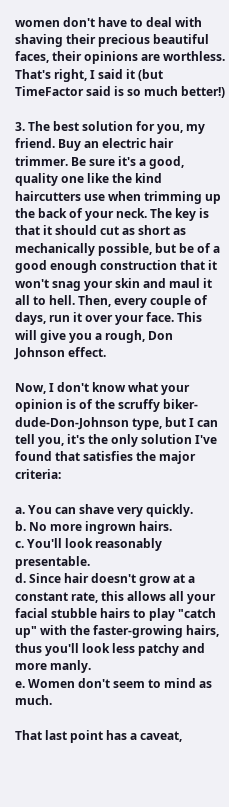women don't have to deal with shaving their precious beautiful faces, their opinions are worthless. That's right, I said it (but TimeFactor said is so much better!)

3. The best solution for you, my friend. Buy an electric hair trimmer. Be sure it's a good, quality one like the kind haircutters use when trimming up the back of your neck. The key is that it should cut as short as mechanically possible, but be of a good enough construction that it won't snag your skin and maul it all to hell. Then, every couple of days, run it over your face. This will give you a rough, Don Johnson effect.

Now, I don't know what your opinion is of the scruffy biker-dude-Don-Johnson type, but I can tell you, it's the only solution I've found that satisfies the major criteria:

a. You can shave very quickly.
b. No more ingrown hairs.
c. You'll look reasonably presentable.
d. Since hair doesn't grow at a constant rate, this allows all your facial stubble hairs to play "catch up" with the faster-growing hairs, thus you'll look less patchy and more manly.
e. Women don't seem to mind as much.

That last point has a caveat,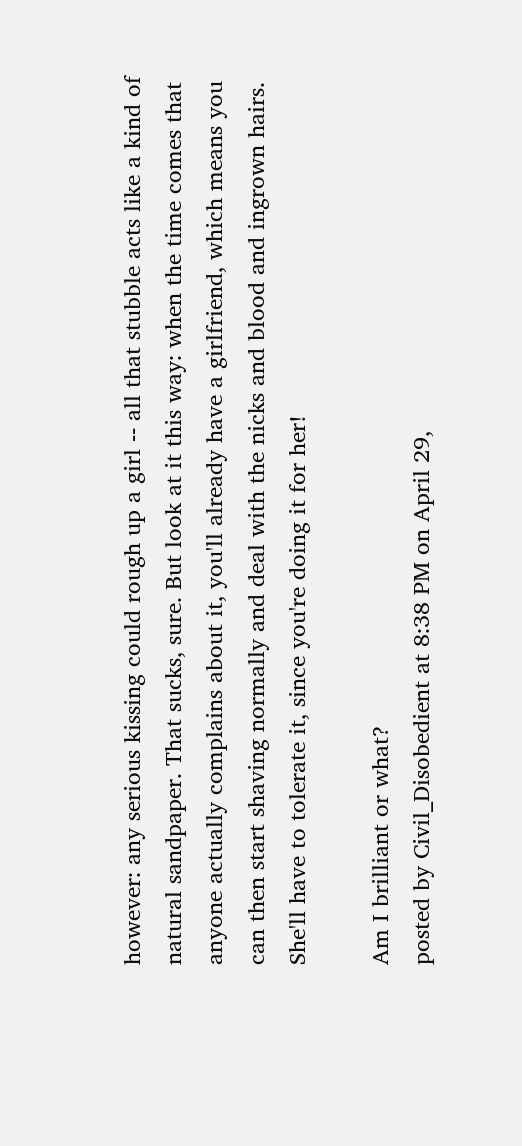however: any serious kissing could rough up a girl -- all that stubble acts like a kind of natural sandpaper. That sucks, sure. But look at it this way: when the time comes that anyone actually complains about it, you'll already have a girlfriend, which means you can then start shaving normally and deal with the nicks and blood and ingrown hairs. She'll have to tolerate it, since you're doing it for her!

Am I brilliant or what?
posted by Civil_Disobedient at 8:38 PM on April 29,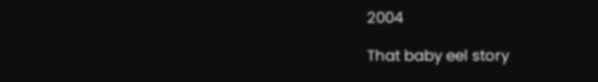2004

That baby eel story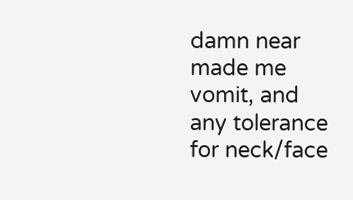damn near made me vomit, and any tolerance for neck/face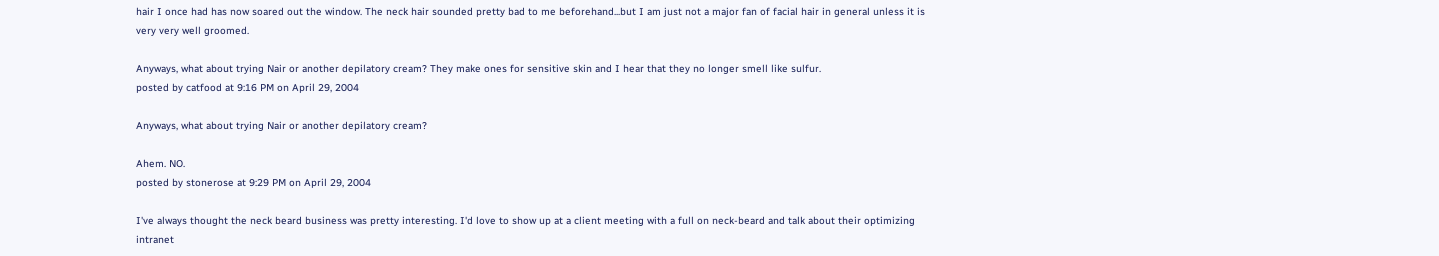hair I once had has now soared out the window. The neck hair sounded pretty bad to me beforehand...but I am just not a major fan of facial hair in general unless it is very very well groomed.

Anyways, what about trying Nair or another depilatory cream? They make ones for sensitive skin and I hear that they no longer smell like sulfur.
posted by catfood at 9:16 PM on April 29, 2004

Anyways, what about trying Nair or another depilatory cream?

Ahem. NO.
posted by stonerose at 9:29 PM on April 29, 2004

I've always thought the neck beard business was pretty interesting. I'd love to show up at a client meeting with a full on neck-beard and talk about their optimizing intranet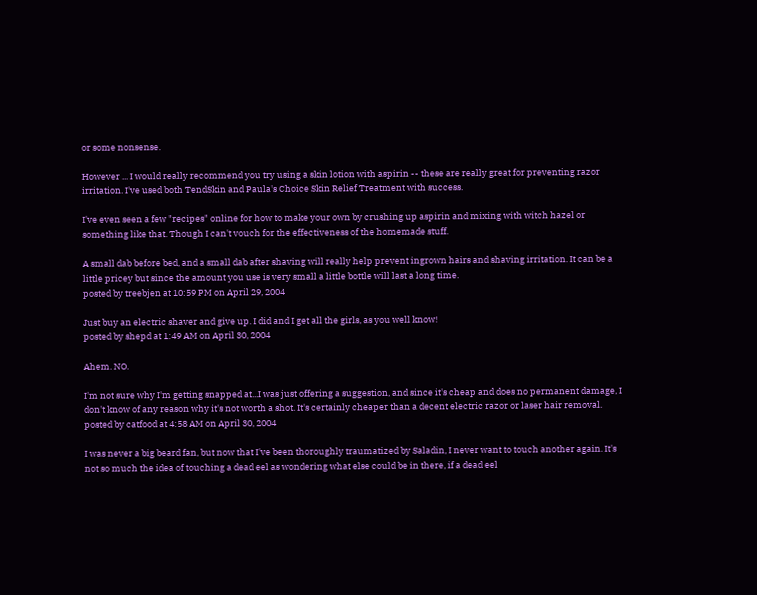or some nonsense.

However ... I would really recommend you try using a skin lotion with aspirin -- these are really great for preventing razor irritation. I've used both TendSkin and Paula's Choice Skin Relief Treatment with success.

I've even seen a few "recipes" online for how to make your own by crushing up aspirin and mixing with witch hazel or something like that. Though I can't vouch for the effectiveness of the homemade stuff.

A small dab before bed, and a small dab after shaving will really help prevent ingrown hairs and shaving irritation. It can be a little pricey but since the amount you use is very small a little bottle will last a long time.
posted by treebjen at 10:59 PM on April 29, 2004

Just buy an electric shaver and give up. I did and I get all the girls, as you well know!
posted by shepd at 1:49 AM on April 30, 2004

Ahem. NO.

I'm not sure why I'm getting snapped at...I was just offering a suggestion, and since it's cheap and does no permanent damage, I don't know of any reason why it's not worth a shot. It's certainly cheaper than a decent electric razor or laser hair removal.
posted by catfood at 4:58 AM on April 30, 2004

I was never a big beard fan, but now that I've been thoroughly traumatized by Saladin, I never want to touch another again. It's not so much the idea of touching a dead eel as wondering what else could be in there, if a dead eel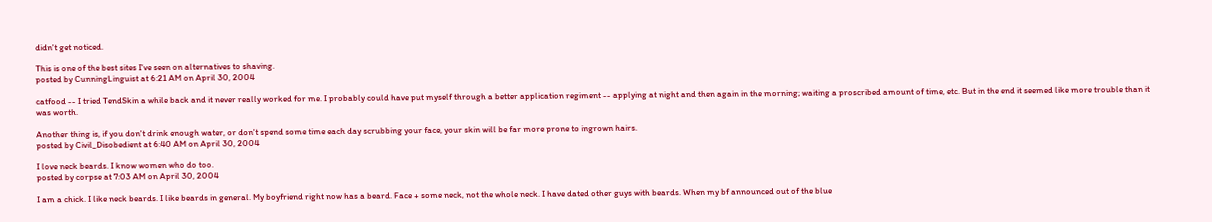didn't get noticed.

This is one of the best sites I've seen on alternatives to shaving.
posted by CunningLinguist at 6:21 AM on April 30, 2004

catfood -- I tried TendSkin a while back and it never really worked for me. I probably could have put myself through a better application regiment -- applying at night and then again in the morning; waiting a proscribed amount of time, etc. But in the end it seemed like more trouble than it was worth.

Another thing is, if you don't drink enough water, or don't spend some time each day scrubbing your face, your skin will be far more prone to ingrown hairs.
posted by Civil_Disobedient at 6:40 AM on April 30, 2004

I love neck beards. I know women who do too.
posted by corpse at 7:03 AM on April 30, 2004

I am a chick. I like neck beards. I like beards in general. My boyfriend right now has a beard. Face + some neck, not the whole neck. I have dated other guys with beards. When my bf announced out of the blue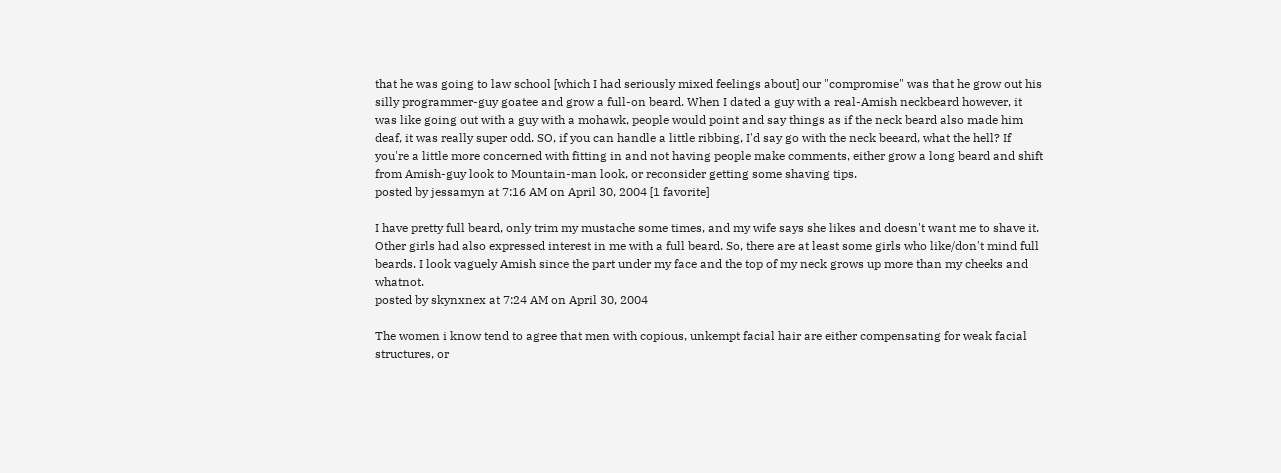that he was going to law school [which I had seriously mixed feelings about] our "compromise" was that he grow out his silly programmer-guy goatee and grow a full-on beard. When I dated a guy with a real-Amish neckbeard however, it was like going out with a guy with a mohawk, people would point and say things as if the neck beard also made him deaf, it was really super odd. SO, if you can handle a little ribbing, I'd say go with the neck beeard, what the hell? If you're a little more concerned with fitting in and not having people make comments, either grow a long beard and shift from Amish-guy look to Mountain-man look, or reconsider getting some shaving tips.
posted by jessamyn at 7:16 AM on April 30, 2004 [1 favorite]

I have pretty full beard, only trim my mustache some times, and my wife says she likes and doesn't want me to shave it. Other girls had also expressed interest in me with a full beard. So, there are at least some girls who like/don't mind full beards. I look vaguely Amish since the part under my face and the top of my neck grows up more than my cheeks and whatnot.
posted by skynxnex at 7:24 AM on April 30, 2004

The women i know tend to agree that men with copious, unkempt facial hair are either compensating for weak facial structures, or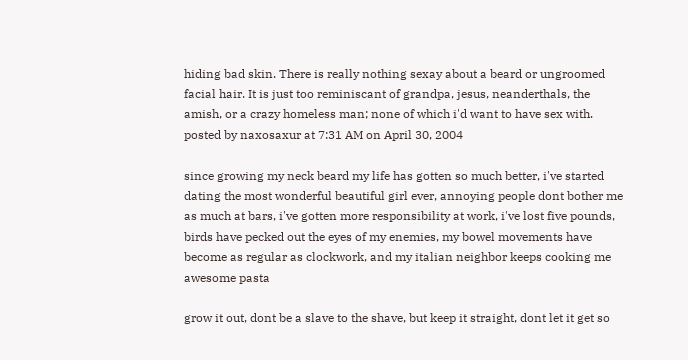hiding bad skin. There is really nothing sexay about a beard or ungroomed facial hair. It is just too reminiscant of grandpa, jesus, neanderthals, the amish, or a crazy homeless man; none of which i'd want to have sex with.
posted by naxosaxur at 7:31 AM on April 30, 2004

since growing my neck beard my life has gotten so much better, i've started dating the most wonderful beautiful girl ever, annoying people dont bother me as much at bars, i've gotten more responsibility at work, i've lost five pounds, birds have pecked out the eyes of my enemies, my bowel movements have become as regular as clockwork, and my italian neighbor keeps cooking me awesome pasta

grow it out, dont be a slave to the shave, but keep it straight, dont let it get so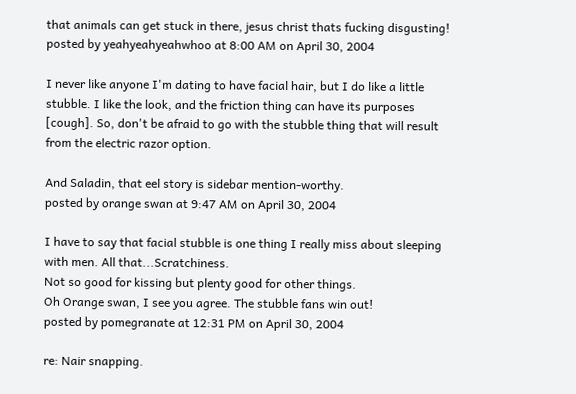that animals can get stuck in there, jesus christ thats fucking disgusting!
posted by yeahyeahyeahwhoo at 8:00 AM on April 30, 2004

I never like anyone I'm dating to have facial hair, but I do like a little stubble. I like the look, and the friction thing can have its purposes [cough]. So, don't be afraid to go with the stubble thing that will result from the electric razor option.

And Saladin, that eel story is sidebar mention-worthy.
posted by orange swan at 9:47 AM on April 30, 2004

I have to say that facial stubble is one thing I really miss about sleeping with men. All that...Scratchiness.
Not so good for kissing but plenty good for other things.
Oh Orange swan, I see you agree. The stubble fans win out!
posted by pomegranate at 12:31 PM on April 30, 2004

re: Nair snapping.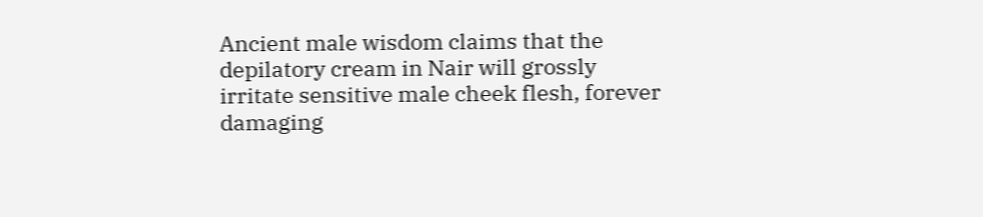Ancient male wisdom claims that the depilatory cream in Nair will grossly irritate sensitive male cheek flesh, forever damaging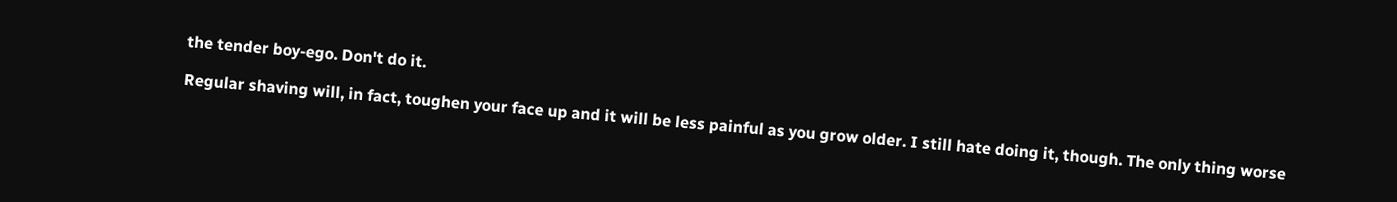the tender boy-ego. Don't do it.

Regular shaving will, in fact, toughen your face up and it will be less painful as you grow older. I still hate doing it, though. The only thing worse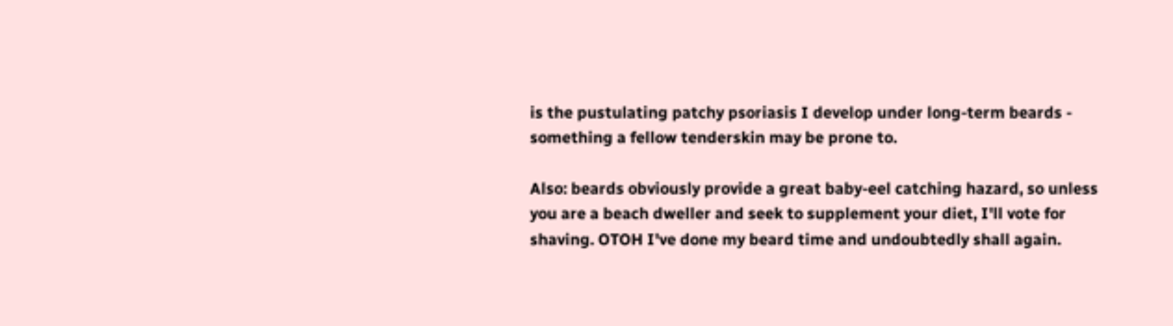is the pustulating patchy psoriasis I develop under long-term beards - something a fellow tenderskin may be prone to.

Also: beards obviously provide a great baby-eel catching hazard, so unless you are a beach dweller and seek to supplement your diet, I'll vote for shaving. OTOH I've done my beard time and undoubtedly shall again.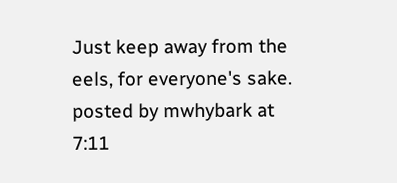Just keep away from the eels, for everyone's sake.
posted by mwhybark at 7:11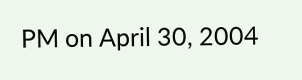PM on April 30, 2004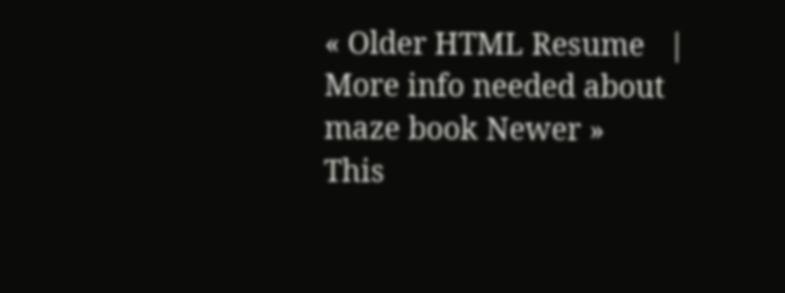« Older HTML Resume   |   More info needed about maze book Newer »
This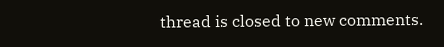thread is closed to new comments.